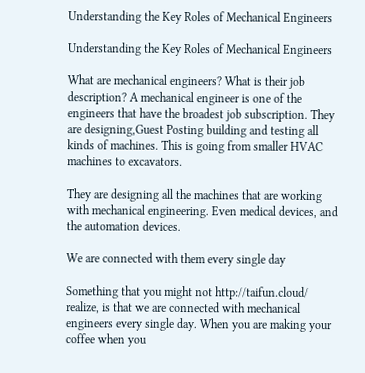Understanding the Key Roles of Mechanical Engineers

Understanding the Key Roles of Mechanical Engineers

What are mechanical engineers? What is their job description? A mechanical engineer is one of the engineers that have the broadest job subscription. They are designing,Guest Posting building and testing all kinds of machines. This is going from smaller HVAC machines to excavators.

They are designing all the machines that are working with mechanical engineering. Even medical devices, and the automation devices.

We are connected with them every single day

Something that you might not http://taifun.cloud/ realize, is that we are connected with mechanical engineers every single day. When you are making your coffee when you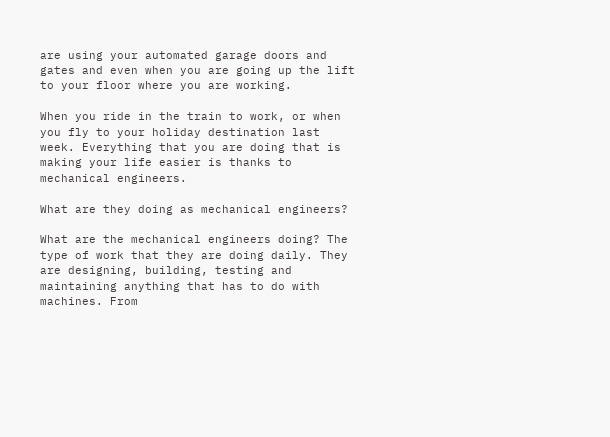are using your automated garage doors and gates and even when you are going up the lift to your floor where you are working.

When you ride in the train to work, or when you fly to your holiday destination last week. Everything that you are doing that is making your life easier is thanks to mechanical engineers.

What are they doing as mechanical engineers?

What are the mechanical engineers doing? The type of work that they are doing daily. They are designing, building, testing and maintaining anything that has to do with machines. From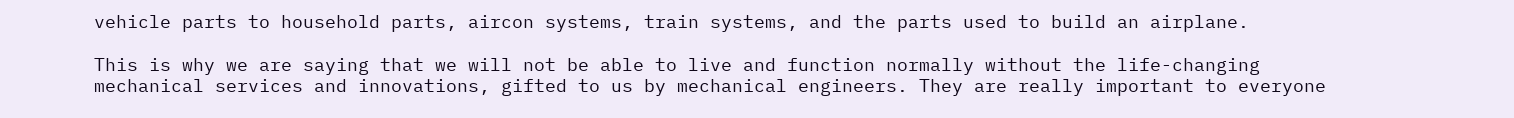vehicle parts to household parts, aircon systems, train systems, and the parts used to build an airplane.

This is why we are saying that we will not be able to live and function normally without the life-changing mechanical services and innovations, gifted to us by mechanical engineers. They are really important to everyone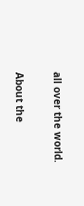all over the world.

About the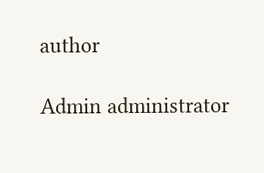author

Admin administrator